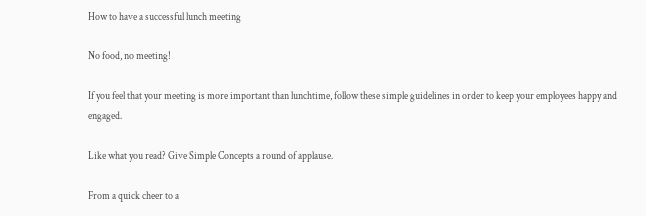How to have a successful lunch meeting

No food, no meeting!

If you feel that your meeting is more important than lunchtime, follow these simple guidelines in order to keep your employees happy and engaged.

Like what you read? Give Simple Concepts a round of applause.

From a quick cheer to a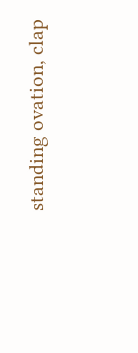standing ovation, clap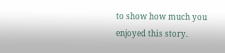to show how much you enjoyed this story.